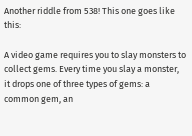Another riddle from 538! This one goes like this:

A video game requires you to slay monsters to collect gems. Every time you slay a monster, it drops one of three types of gems: a common gem, an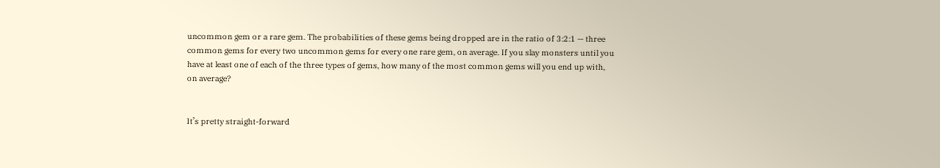uncommon gem or a rare gem. The probabilities of these gems being dropped are in the ratio of 3:2:1 — three common gems for every two uncommon gems for every one rare gem, on average. If you slay monsters until you have at least one of each of the three types of gems, how many of the most common gems will you end up with, on average?


It’s pretty straight-forward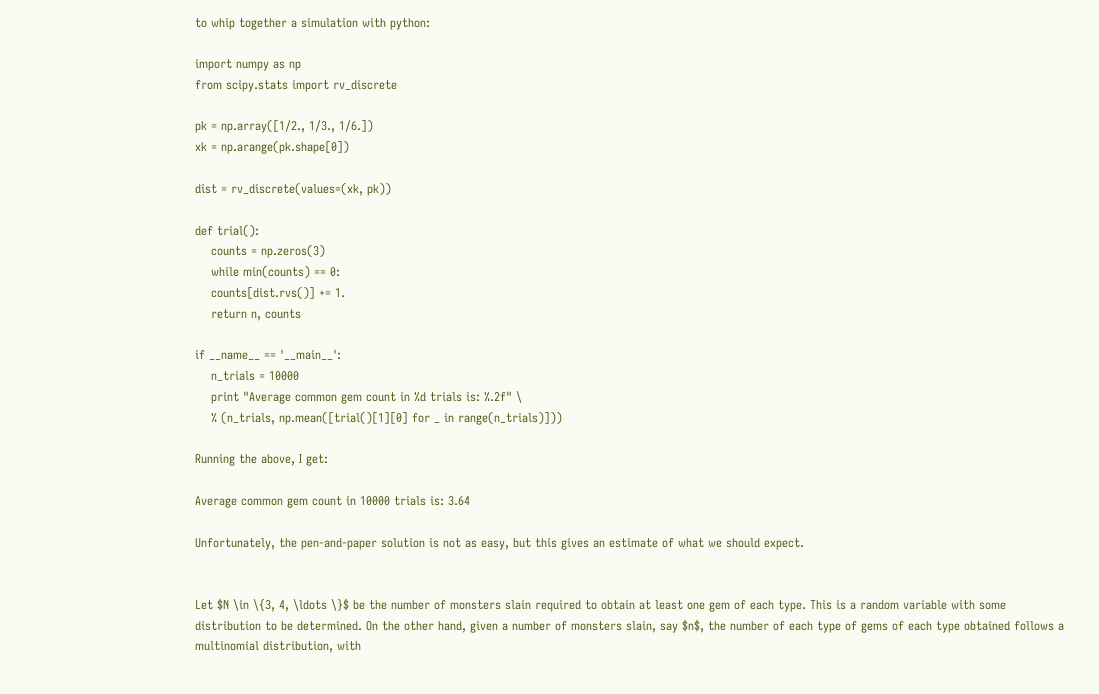to whip together a simulation with python:

import numpy as np
from scipy.stats import rv_discrete

pk = np.array([1/2., 1/3., 1/6.])
xk = np.arange(pk.shape[0])

dist = rv_discrete(values=(xk, pk))

def trial():
    counts = np.zeros(3)
    while min(counts) == 0:
    counts[dist.rvs()] += 1.
    return n, counts

if __name__ == '__main__':
    n_trials = 10000
    print "Average common gem count in %d trials is: %.2f" \
    % (n_trials, np.mean([trial()[1][0] for _ in range(n_trials)]))

Running the above, I get:

Average common gem count in 10000 trials is: 3.64

Unfortunately, the pen-and-paper solution is not as easy, but this gives an estimate of what we should expect.


Let $N \in \{3, 4, \ldots \}$ be the number of monsters slain required to obtain at least one gem of each type. This is a random variable with some distribution to be determined. On the other hand, given a number of monsters slain, say $n$, the number of each type of gems of each type obtained follows a multinomial distribution, with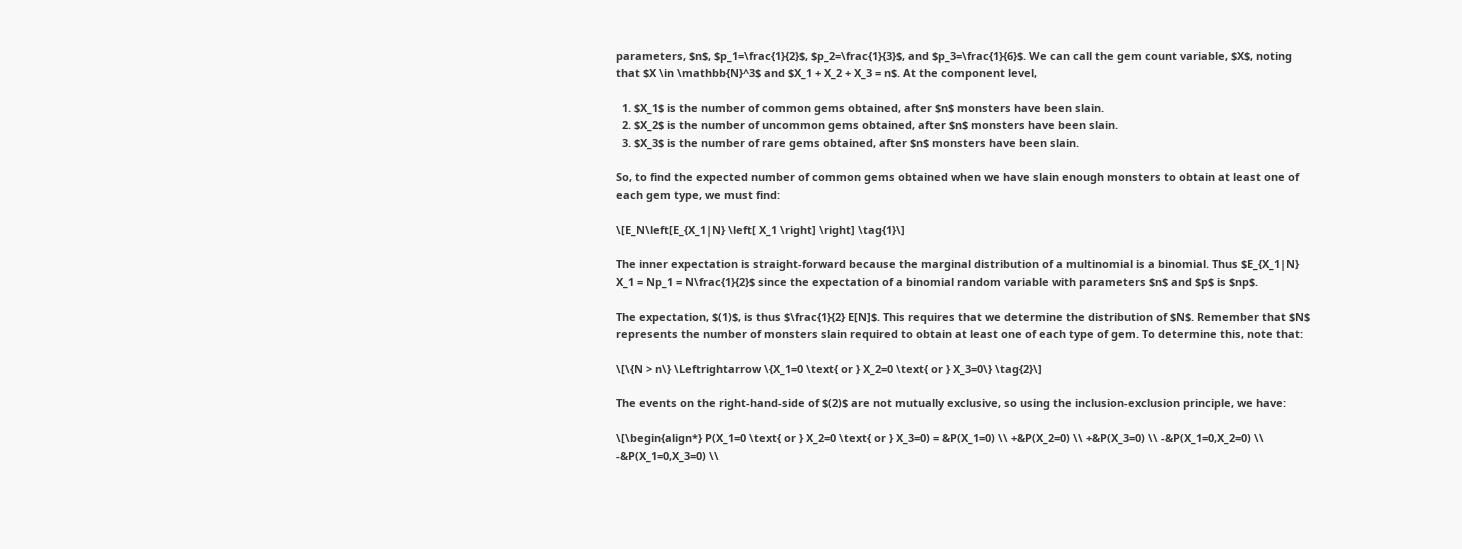parameters, $n$, $p_1=\frac{1}{2}$, $p_2=\frac{1}{3}$, and $p_3=\frac{1}{6}$. We can call the gem count variable, $X$, noting that $X \in \mathbb{N}^3$ and $X_1 + X_2 + X_3 = n$. At the component level,

  1. $X_1$ is the number of common gems obtained, after $n$ monsters have been slain.
  2. $X_2$ is the number of uncommon gems obtained, after $n$ monsters have been slain.
  3. $X_3$ is the number of rare gems obtained, after $n$ monsters have been slain.

So, to find the expected number of common gems obtained when we have slain enough monsters to obtain at least one of each gem type, we must find:

\[E_N\left[E_{X_1|N} \left[ X_1 \right] \right] \tag{1}\]

The inner expectation is straight-forward because the marginal distribution of a multinomial is a binomial. Thus $E_{X_1|N} X_1 = Np_1 = N\frac{1}{2}$ since the expectation of a binomial random variable with parameters $n$ and $p$ is $np$.

The expectation, $(1)$, is thus $\frac{1}{2} E[N]$. This requires that we determine the distribution of $N$. Remember that $N$ represents the number of monsters slain required to obtain at least one of each type of gem. To determine this, note that:

\[\{N > n\} \Leftrightarrow \{X_1=0 \text{ or } X_2=0 \text{ or } X_3=0\} \tag{2}\]

The events on the right-hand-side of $(2)$ are not mutually exclusive, so using the inclusion-exclusion principle, we have:

\[\begin{align*} P(X_1=0 \text{ or } X_2=0 \text{ or } X_3=0) = &P(X_1=0) \\ +&P(X_2=0) \\ +&P(X_3=0) \\ -&P(X_1=0,X_2=0) \\ -&P(X_1=0,X_3=0) \\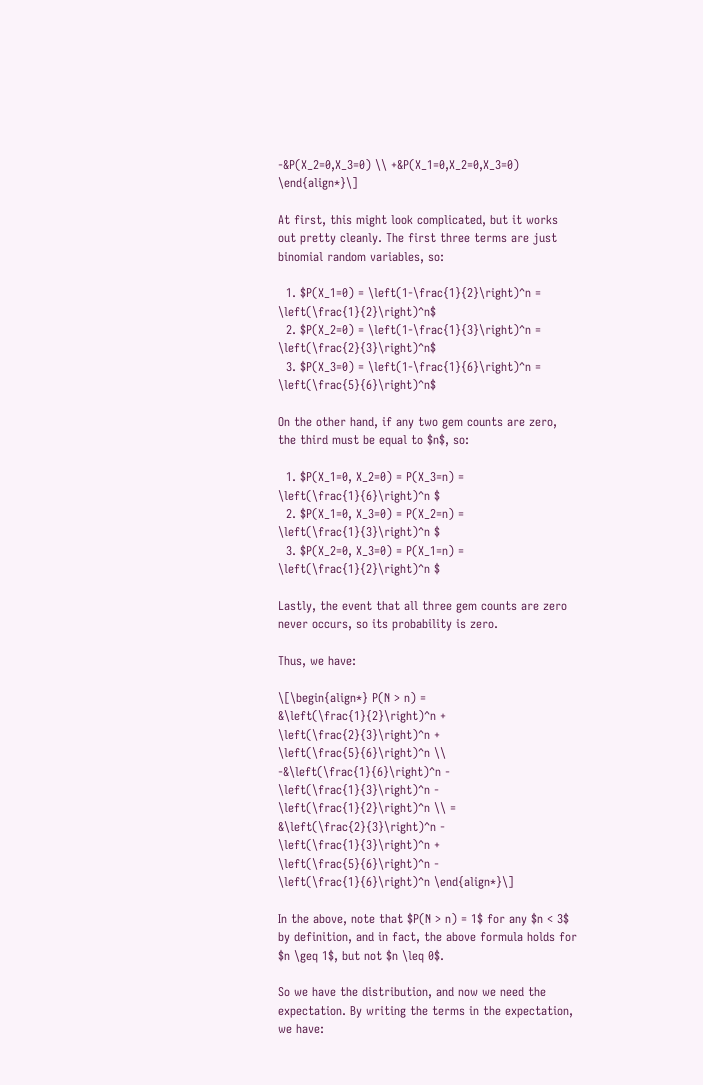-&P(X_2=0,X_3=0) \\ +&P(X_1=0,X_2=0,X_3=0) \end{align*}\]

At first, this might look complicated, but it works out pretty cleanly. The first three terms are just binomial random variables, so:

  1. $P(X_1=0) = \left(1-\frac{1}{2}\right)^n = \left(\frac{1}{2}\right)^n$
  2. $P(X_2=0) = \left(1-\frac{1}{3}\right)^n = \left(\frac{2}{3}\right)^n$
  3. $P(X_3=0) = \left(1-\frac{1}{6}\right)^n = \left(\frac{5}{6}\right)^n$

On the other hand, if any two gem counts are zero, the third must be equal to $n$, so:

  1. $P(X_1=0, X_2=0) = P(X_3=n) = \left(\frac{1}{6}\right)^n $
  2. $P(X_1=0, X_3=0) = P(X_2=n) = \left(\frac{1}{3}\right)^n $
  3. $P(X_2=0, X_3=0) = P(X_1=n) = \left(\frac{1}{2}\right)^n $

Lastly, the event that all three gem counts are zero never occurs, so its probability is zero.

Thus, we have:

\[\begin{align*} P(N > n) = &\left(\frac{1}{2}\right)^n + \left(\frac{2}{3}\right)^n + \left(\frac{5}{6}\right)^n \\ -&\left(\frac{1}{6}\right)^n - \left(\frac{1}{3}\right)^n - \left(\frac{1}{2}\right)^n \\ = &\left(\frac{2}{3}\right)^n - \left(\frac{1}{3}\right)^n + \left(\frac{5}{6}\right)^n - \left(\frac{1}{6}\right)^n \end{align*}\]

In the above, note that $P(N > n) = 1$ for any $n < 3$ by definition, and in fact, the above formula holds for $n \geq 1$, but not $n \leq 0$.

So we have the distribution, and now we need the expectation. By writing the terms in the expectation, we have: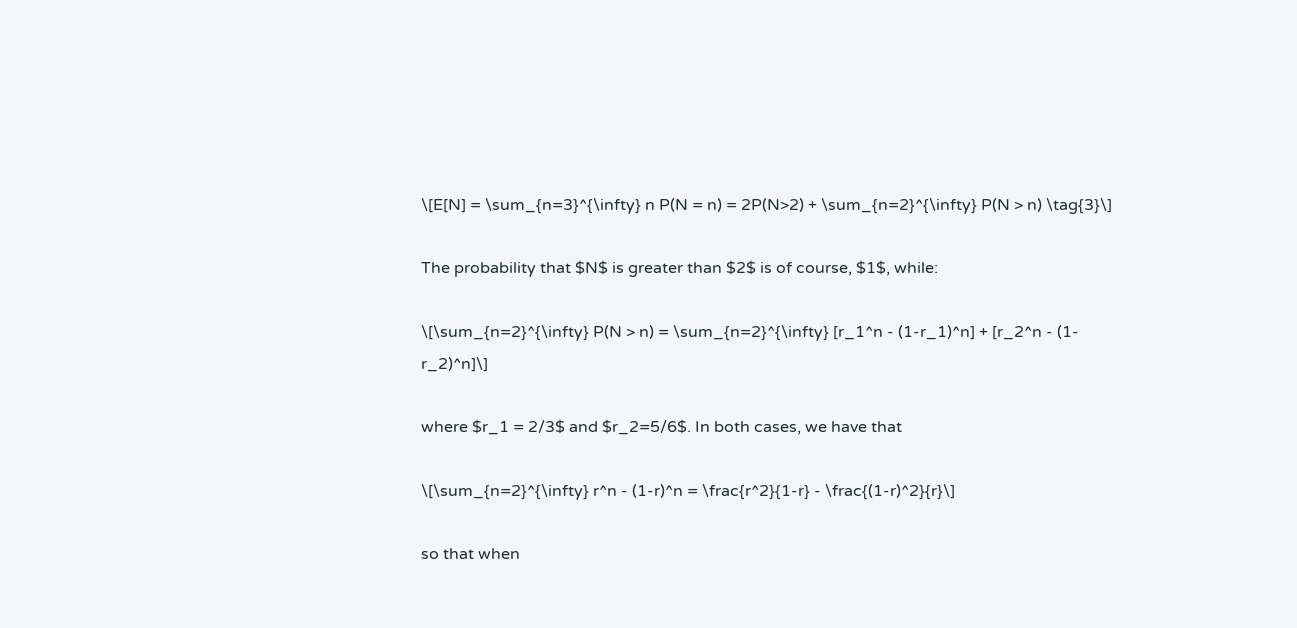\[E[N] = \sum_{n=3}^{\infty} n P(N = n) = 2P(N>2) + \sum_{n=2}^{\infty} P(N > n) \tag{3}\]

The probability that $N$ is greater than $2$ is of course, $1$, while:

\[\sum_{n=2}^{\infty} P(N > n) = \sum_{n=2}^{\infty} [r_1^n - (1-r_1)^n] + [r_2^n - (1-r_2)^n]\]

where $r_1 = 2/3$ and $r_2=5/6$. In both cases, we have that

\[\sum_{n=2}^{\infty} r^n - (1-r)^n = \frac{r^2}{1-r} - \frac{(1-r)^2}{r}\]

so that when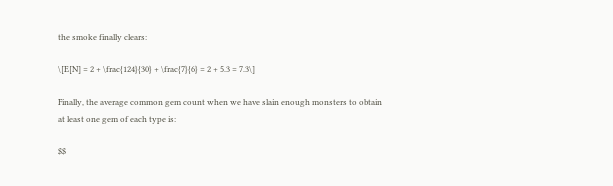the smoke finally clears:

\[E[N] = 2 + \frac{124}{30} + \frac{7}{6} = 2 + 5.3 = 7.3\]

Finally, the average common gem count when we have slain enough monsters to obtain at least one gem of each type is:

$$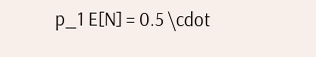p_1 E[N] = 0.5 \cdot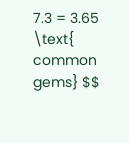7.3 = 3.65 \text{ common gems} $$